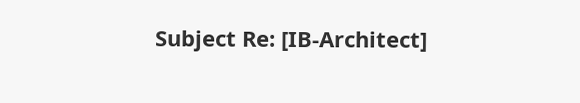Subject Re: [IB-Architect]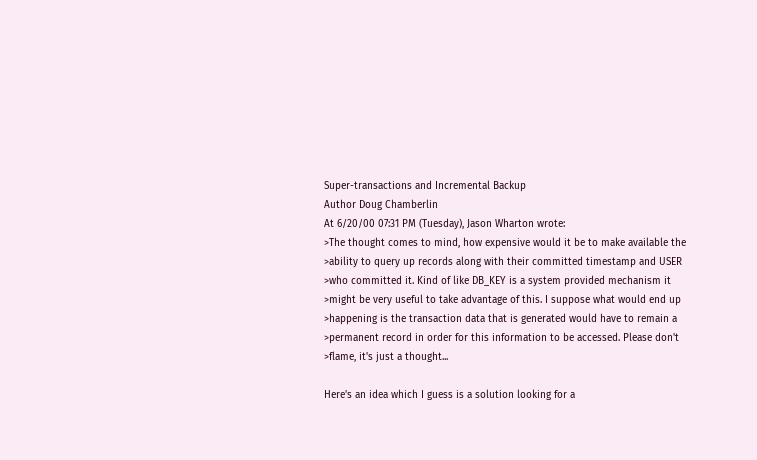Super-transactions and Incremental Backup
Author Doug Chamberlin
At 6/20/00 07:31 PM (Tuesday), Jason Wharton wrote:
>The thought comes to mind, how expensive would it be to make available the
>ability to query up records along with their committed timestamp and USER
>who committed it. Kind of like DB_KEY is a system provided mechanism it
>might be very useful to take advantage of this. I suppose what would end up
>happening is the transaction data that is generated would have to remain a
>permanent record in order for this information to be accessed. Please don't
>flame, it's just a thought...

Here's an idea which I guess is a solution looking for a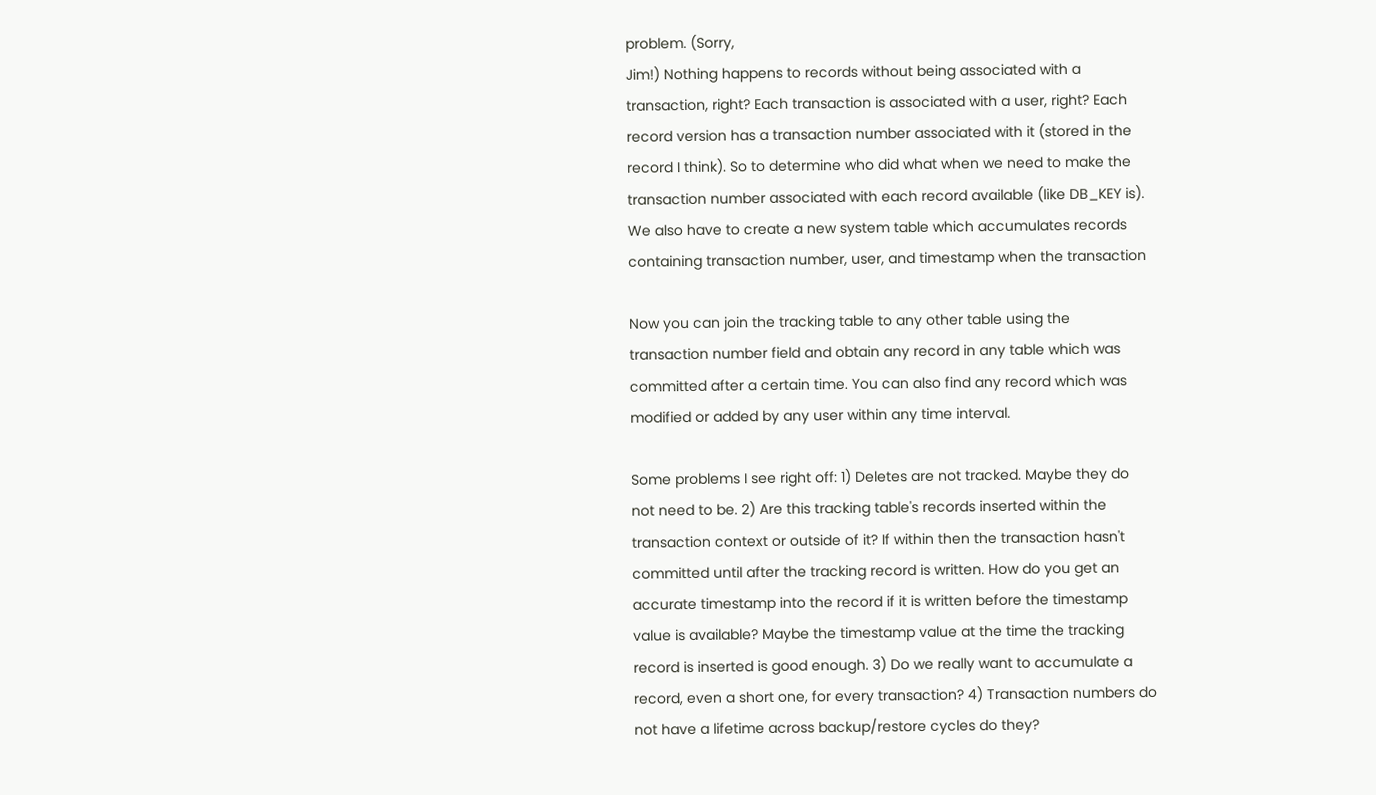problem. (Sorry,
Jim!) Nothing happens to records without being associated with a
transaction, right? Each transaction is associated with a user, right? Each
record version has a transaction number associated with it (stored in the
record I think). So to determine who did what when we need to make the
transaction number associated with each record available (like DB_KEY is).
We also have to create a new system table which accumulates records
containing transaction number, user, and timestamp when the transaction

Now you can join the tracking table to any other table using the
transaction number field and obtain any record in any table which was
committed after a certain time. You can also find any record which was
modified or added by any user within any time interval.

Some problems I see right off: 1) Deletes are not tracked. Maybe they do
not need to be. 2) Are this tracking table's records inserted within the
transaction context or outside of it? If within then the transaction hasn't
committed until after the tracking record is written. How do you get an
accurate timestamp into the record if it is written before the timestamp
value is available? Maybe the timestamp value at the time the tracking
record is inserted is good enough. 3) Do we really want to accumulate a
record, even a short one, for every transaction? 4) Transaction numbers do
not have a lifetime across backup/restore cycles do they?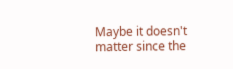Maybe it doesn't
matter since the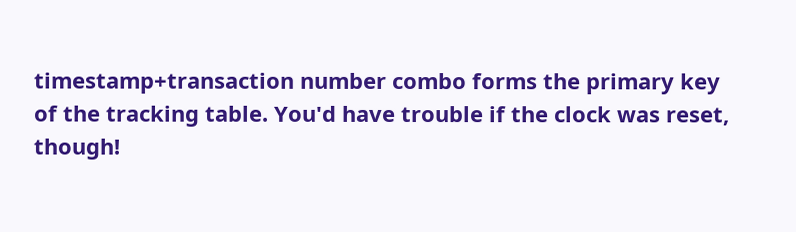timestamp+transaction number combo forms the primary key
of the tracking table. You'd have trouble if the clock was reset, though!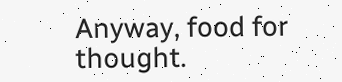Anyway, food for thought.